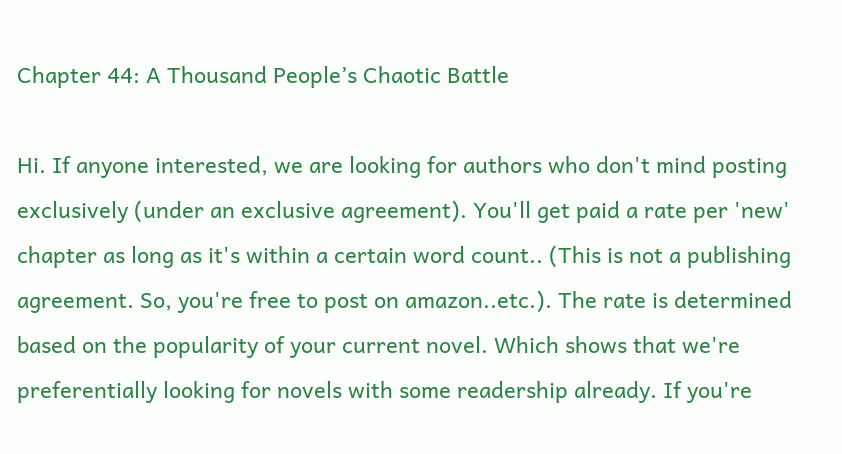Chapter 44: A Thousand People’s Chaotic Battle

Hi. If anyone interested, we are looking for authors who don't mind posting exclusively (under an exclusive agreement). You'll get paid a rate per 'new' chapter as long as it's within a certain word count.. (This is not a publishing agreement. So, you're free to post on amazon..etc.). The rate is determined based on the popularity of your current novel. Which shows that we're preferentially looking for novels with some readership already. If you're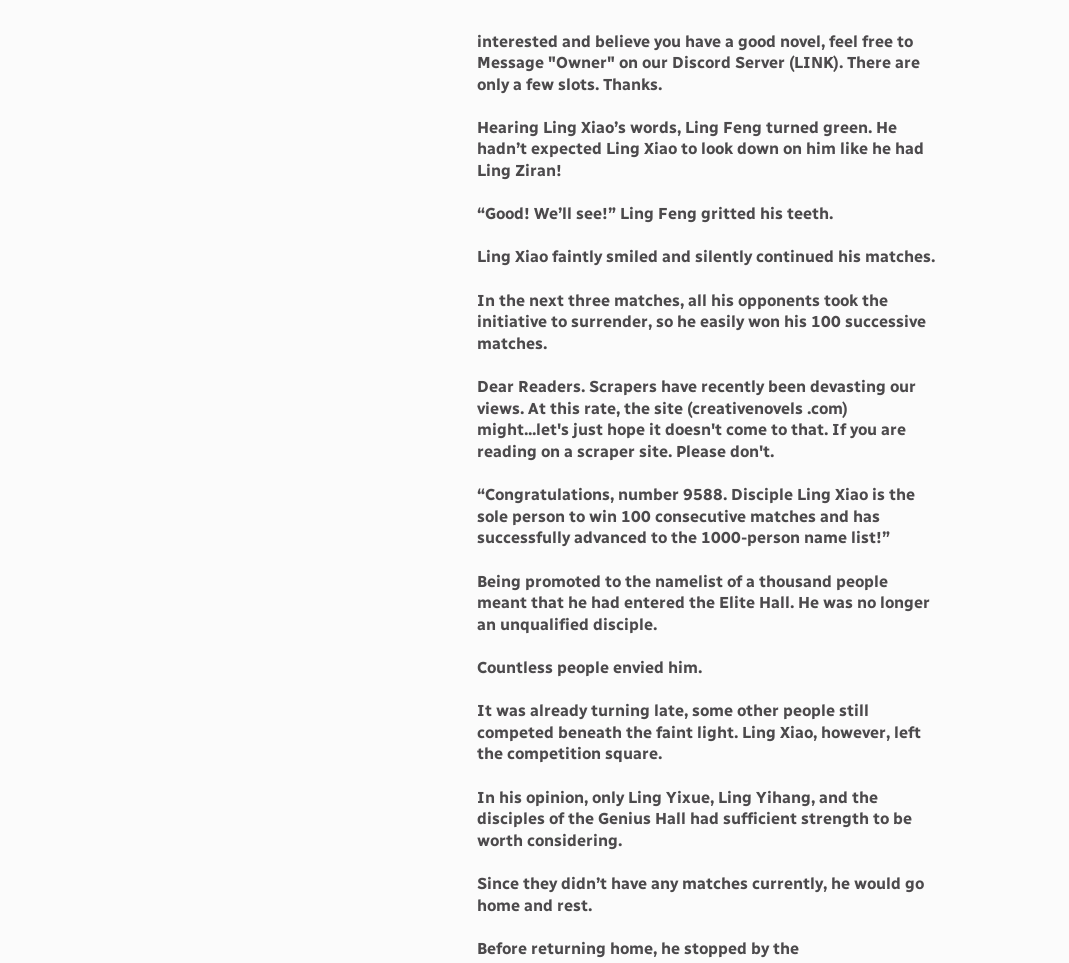interested and believe you have a good novel, feel free to Message "Owner" on our Discord Server (LINK). There are only a few slots. Thanks.

Hearing Ling Xiao’s words, Ling Feng turned green. He hadn’t expected Ling Xiao to look down on him like he had Ling Ziran!

“Good! We’ll see!” Ling Feng gritted his teeth.

Ling Xiao faintly smiled and silently continued his matches.

In the next three matches, all his opponents took the initiative to surrender, so he easily won his 100 successive matches.

Dear Readers. Scrapers have recently been devasting our views. At this rate, the site (creativenovels .com) might...let's just hope it doesn't come to that. If you are reading on a scraper site. Please don't.

“Congratulations, number 9588. Disciple Ling Xiao is the sole person to win 100 consecutive matches and has successfully advanced to the 1000-person name list!”

Being promoted to the namelist of a thousand people meant that he had entered the Elite Hall. He was no longer an unqualified disciple.

Countless people envied him.

It was already turning late, some other people still competed beneath the faint light. Ling Xiao, however, left the competition square.

In his opinion, only Ling Yixue, Ling Yihang, and the disciples of the Genius Hall had sufficient strength to be worth considering.

Since they didn’t have any matches currently, he would go home and rest.

Before returning home, he stopped by the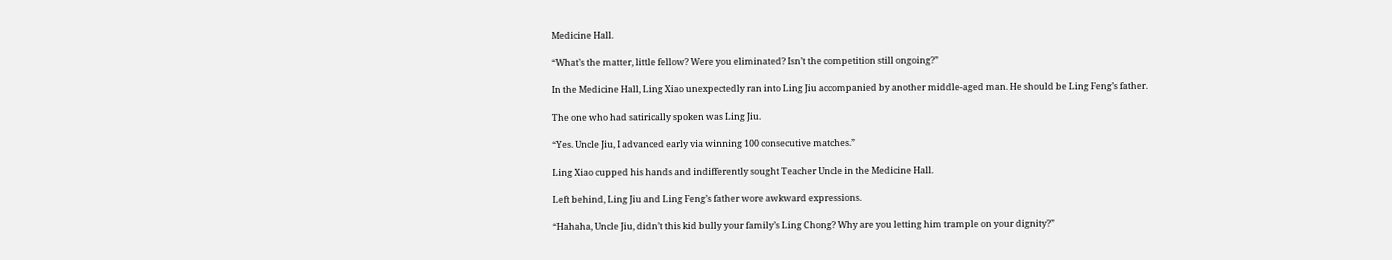Medicine Hall.

“What’s the matter, little fellow? Were you eliminated? Isn’t the competition still ongoing?”

In the Medicine Hall, Ling Xiao unexpectedly ran into Ling Jiu accompanied by another middle-aged man. He should be Ling Feng’s father.

The one who had satirically spoken was Ling Jiu.

“Yes. Uncle Jiu, I advanced early via winning 100 consecutive matches.”

Ling Xiao cupped his hands and indifferently sought Teacher Uncle in the Medicine Hall.

Left behind, Ling Jiu and Ling Feng’s father wore awkward expressions.

“Hahaha, Uncle Jiu, didn’t this kid bully your family’s Ling Chong? Why are you letting him trample on your dignity?”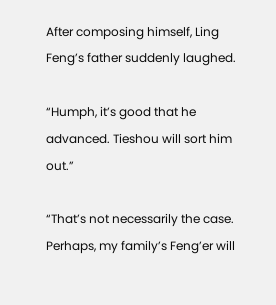After composing himself, Ling Feng’s father suddenly laughed.

“Humph, it’s good that he advanced. Tieshou will sort him out.”

“That’s not necessarily the case. Perhaps, my family’s Feng’er will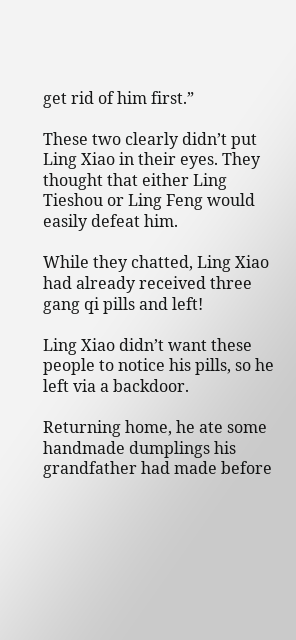get rid of him first.”

These two clearly didn’t put Ling Xiao in their eyes. They thought that either Ling Tieshou or Ling Feng would easily defeat him.

While they chatted, Ling Xiao had already received three gang qi pills and left!

Ling Xiao didn’t want these people to notice his pills, so he left via a backdoor.

Returning home, he ate some handmade dumplings his grandfather had made before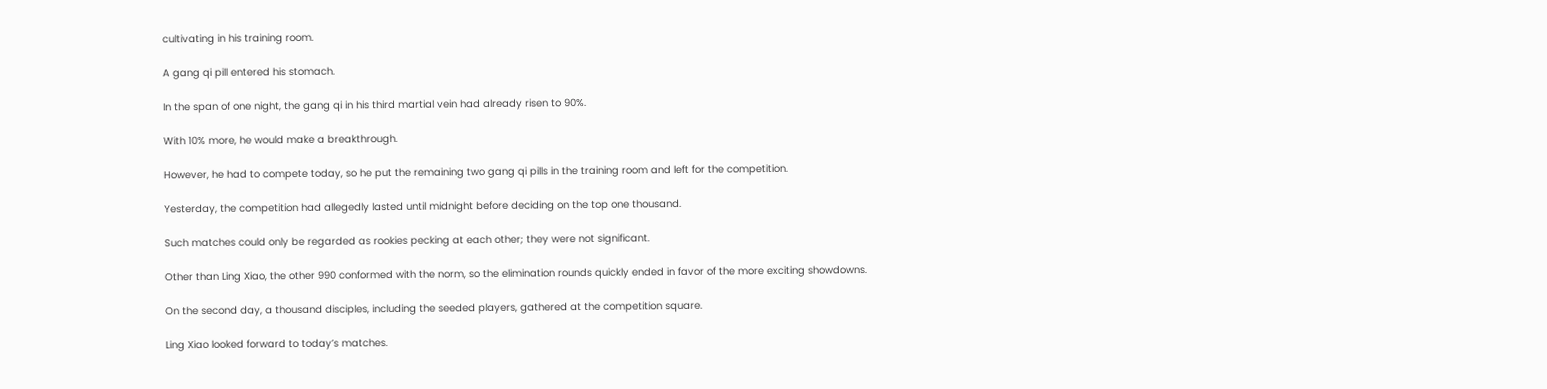cultivating in his training room.

A gang qi pill entered his stomach.

In the span of one night, the gang qi in his third martial vein had already risen to 90%.

With 10% more, he would make a breakthrough.

However, he had to compete today, so he put the remaining two gang qi pills in the training room and left for the competition.

Yesterday, the competition had allegedly lasted until midnight before deciding on the top one thousand.

Such matches could only be regarded as rookies pecking at each other; they were not significant.

Other than Ling Xiao, the other 990 conformed with the norm, so the elimination rounds quickly ended in favor of the more exciting showdowns.

On the second day, a thousand disciples, including the seeded players, gathered at the competition square.

Ling Xiao looked forward to today’s matches.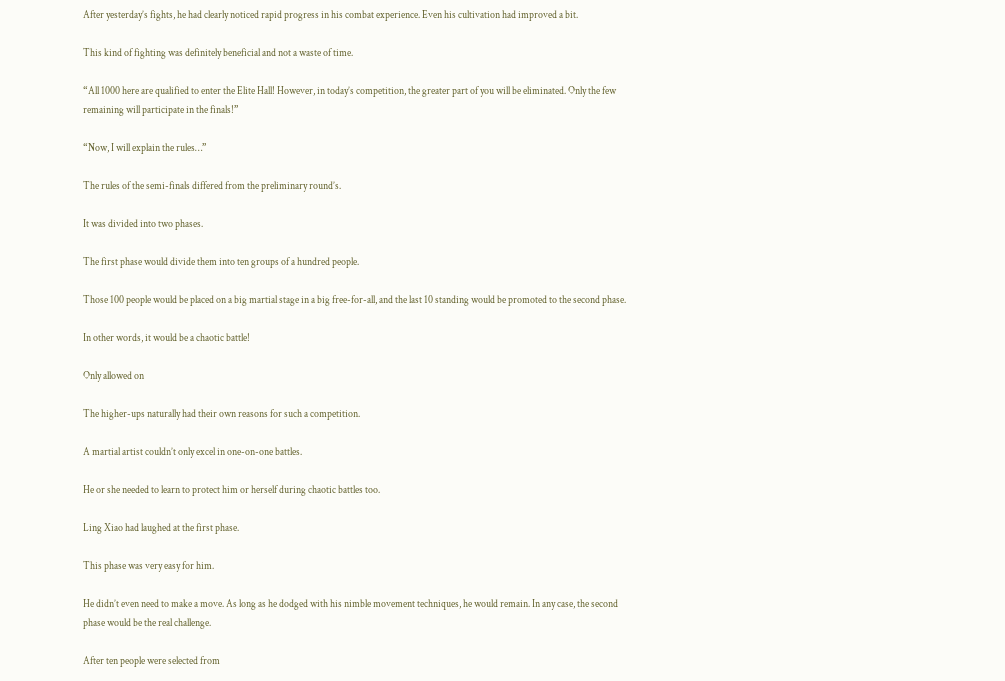After yesterday’s fights, he had clearly noticed rapid progress in his combat experience. Even his cultivation had improved a bit.

This kind of fighting was definitely beneficial and not a waste of time.

“All 1000 here are qualified to enter the Elite Hall! However, in today’s competition, the greater part of you will be eliminated. Only the few remaining will participate in the finals!”

“Now, I will explain the rules…”

The rules of the semi-finals differed from the preliminary round’s.

It was divided into two phases.

The first phase would divide them into ten groups of a hundred people.

Those 100 people would be placed on a big martial stage in a big free-for-all, and the last 10 standing would be promoted to the second phase.

In other words, it would be a chaotic battle!

Only allowed on

The higher-ups naturally had their own reasons for such a competition.

A martial artist couldn’t only excel in one-on-one battles.

He or she needed to learn to protect him or herself during chaotic battles too.

Ling Xiao had laughed at the first phase.

This phase was very easy for him.

He didn’t even need to make a move. As long as he dodged with his nimble movement techniques, he would remain. In any case, the second phase would be the real challenge.

After ten people were selected from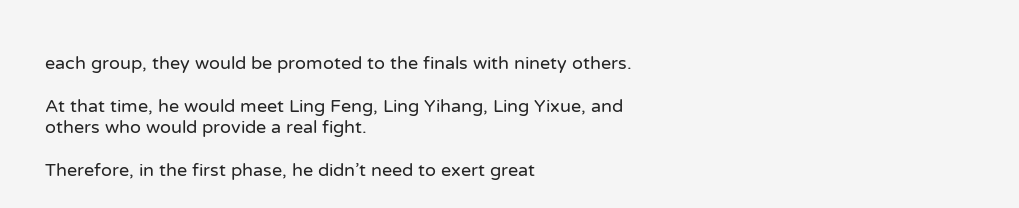each group, they would be promoted to the finals with ninety others.

At that time, he would meet Ling Feng, Ling Yihang, Ling Yixue, and others who would provide a real fight.

Therefore, in the first phase, he didn’t need to exert great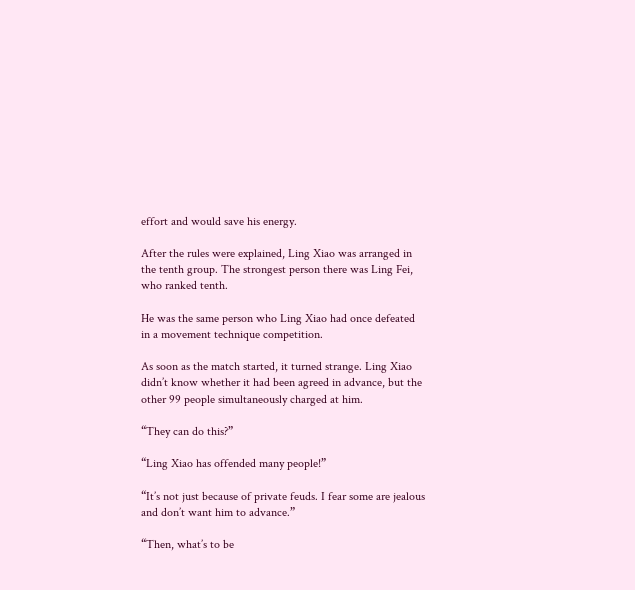effort and would save his energy.

After the rules were explained, Ling Xiao was arranged in the tenth group. The strongest person there was Ling Fei, who ranked tenth.

He was the same person who Ling Xiao had once defeated in a movement technique competition.

As soon as the match started, it turned strange. Ling Xiao didn’t know whether it had been agreed in advance, but the other 99 people simultaneously charged at him.

“They can do this?”

“Ling Xiao has offended many people!”

“It’s not just because of private feuds. I fear some are jealous and don’t want him to advance.”

“Then, what’s to be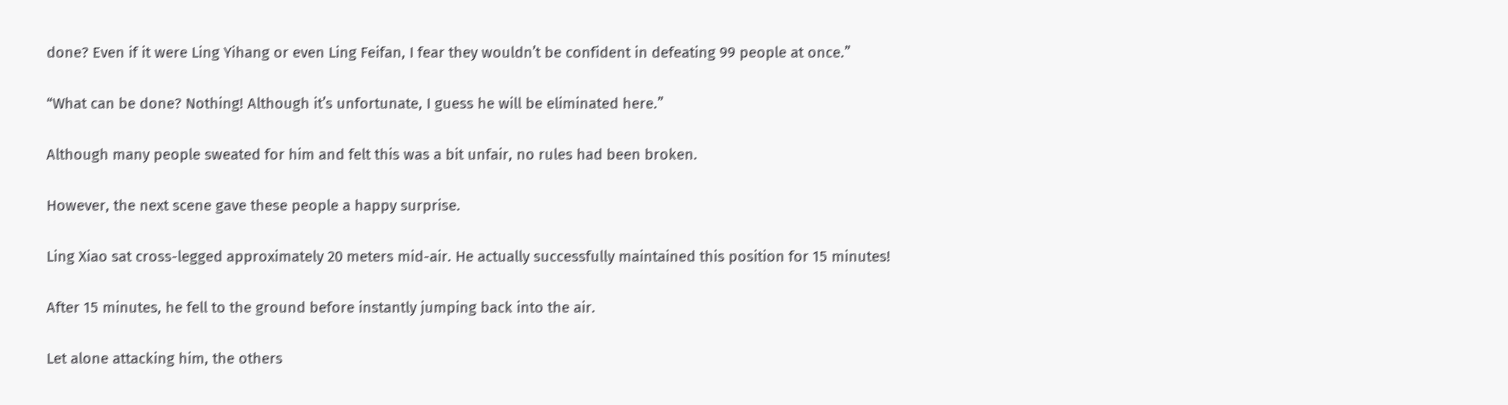done? Even if it were Ling Yihang or even Ling Feifan, I fear they wouldn’t be confident in defeating 99 people at once.”

“What can be done? Nothing! Although it’s unfortunate, I guess he will be eliminated here.”

Although many people sweated for him and felt this was a bit unfair, no rules had been broken.

However, the next scene gave these people a happy surprise.

Ling Xiao sat cross-legged approximately 20 meters mid-air. He actually successfully maintained this position for 15 minutes!

After 15 minutes, he fell to the ground before instantly jumping back into the air.

Let alone attacking him, the others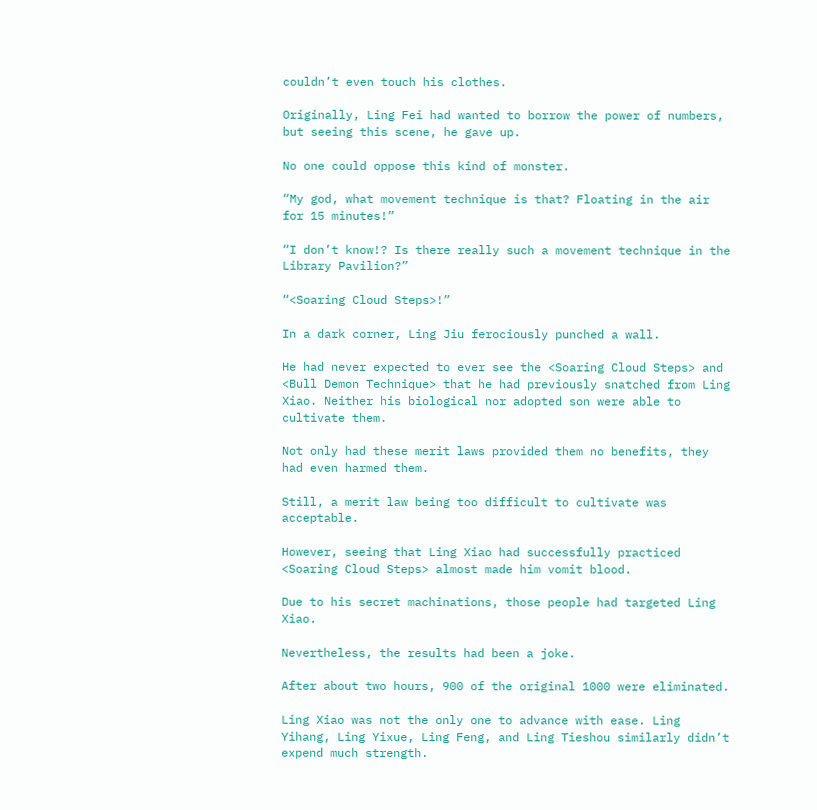couldn’t even touch his clothes.

Originally, Ling Fei had wanted to borrow the power of numbers, but seeing this scene, he gave up.

No one could oppose this kind of monster.

“My god, what movement technique is that? Floating in the air for 15 minutes!”

“I don’t know!? Is there really such a movement technique in the Library Pavilion?”

“<Soaring Cloud Steps>!”

In a dark corner, Ling Jiu ferociously punched a wall.

He had never expected to ever see the <Soaring Cloud Steps> and <Bull Demon Technique> that he had previously snatched from Ling Xiao. Neither his biological nor adopted son were able to cultivate them.

Not only had these merit laws provided them no benefits, they had even harmed them.

Still, a merit law being too difficult to cultivate was acceptable.

However, seeing that Ling Xiao had successfully practiced <Soaring Cloud Steps> almost made him vomit blood.

Due to his secret machinations, those people had targeted Ling Xiao.

Nevertheless, the results had been a joke.

After about two hours, 900 of the original 1000 were eliminated.

Ling Xiao was not the only one to advance with ease. Ling Yihang, Ling Yixue, Ling Feng, and Ling Tieshou similarly didn’t expend much strength.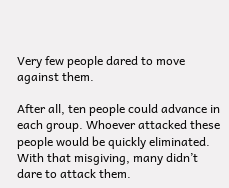Very few people dared to move against them.

After all, ten people could advance in each group. Whoever attacked these people would be quickly eliminated. With that misgiving, many didn’t dare to attack them.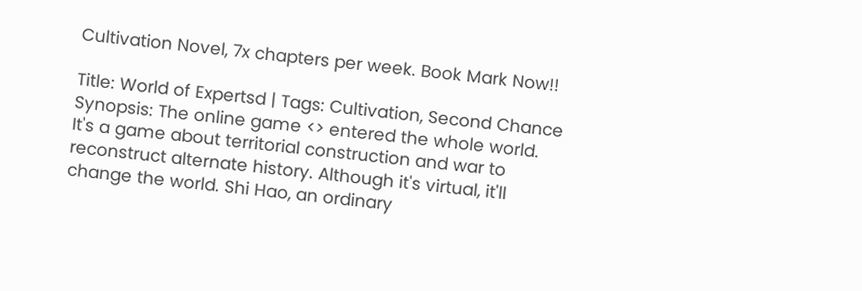Cultivation Novel, 7x chapters per week. Book Mark Now!!

Title: World of Expertsd | Tags: Cultivation, Second Chance
Synopsis: The online game <> entered the whole world. It's a game about territorial construction and war to reconstruct alternate history. Although it's virtual, it'll change the world. Shi Hao, an ordinary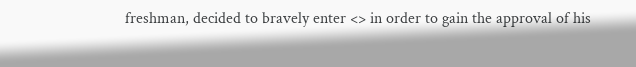freshman, decided to bravely enter <> in order to gain the approval of his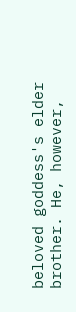beloved goddess's elder brother. He, however,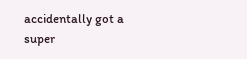accidentally got a super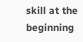skill at the beginning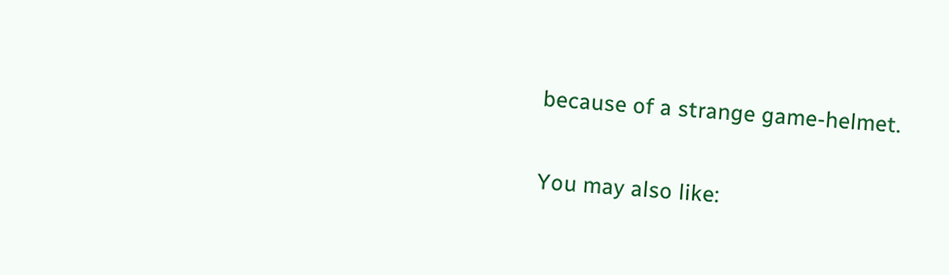because of a strange game-helmet.

You may also like: